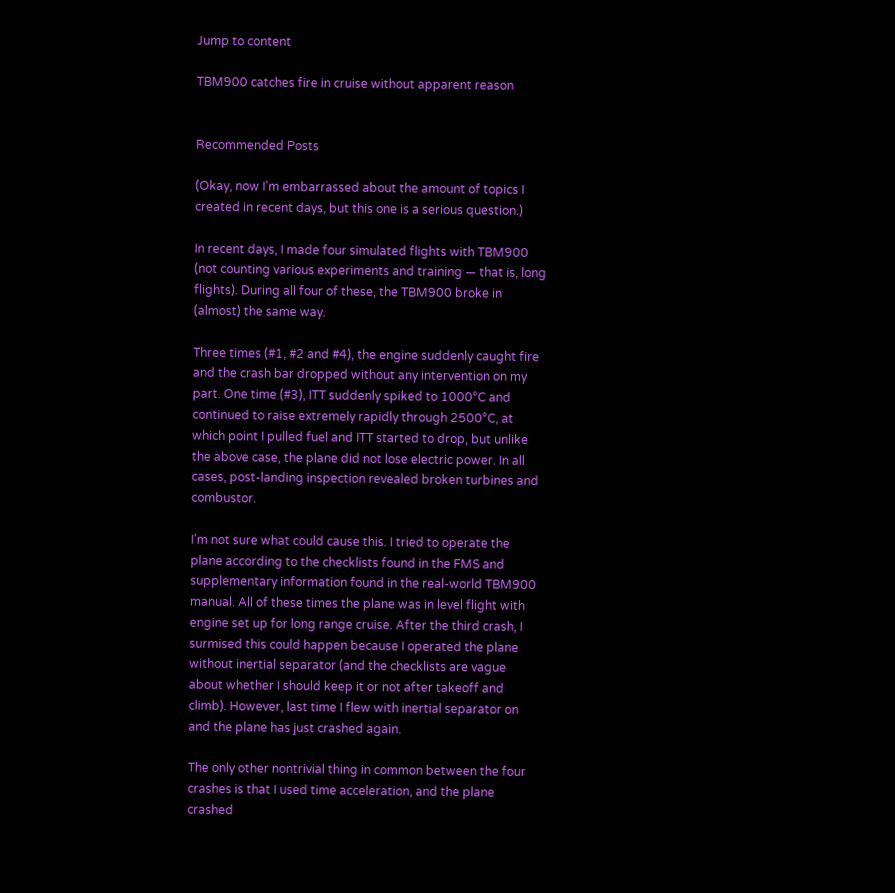Jump to content

TBM900 catches fire in cruise without apparent reason


Recommended Posts

(Okay, now I'm embarrassed about the amount of topics I created in recent days, but this one is a serious question.)

In recent days, I made four simulated flights with TBM900 (not counting various experiments and training — that is, long flights). During all four of these, the TBM900 broke in (almost) the same way.

Three times (#1, #2 and #4), the engine suddenly caught fire and the crash bar dropped without any intervention on my part. One time (#3), ITT suddenly spiked to 1000°C and continued to raise extremely rapidly through 2500°C, at which point I pulled fuel and ITT started to drop, but unlike the above case, the plane did not lose electric power. In all cases, post-landing inspection revealed broken turbines and combustor.

I'm not sure what could cause this. I tried to operate the plane according to the checklists found in the FMS and supplementary information found in the real-world TBM900 manual. All of these times the plane was in level flight with engine set up for long range cruise. After the third crash, I surmised this could happen because I operated the plane without inertial separator (and the checklists are vague about whether I should keep it or not after takeoff and climb). However, last time I flew with inertial separator on and the plane has just crashed again.

The only other nontrivial thing in common between the four crashes is that I used time acceleration, and the plane crashed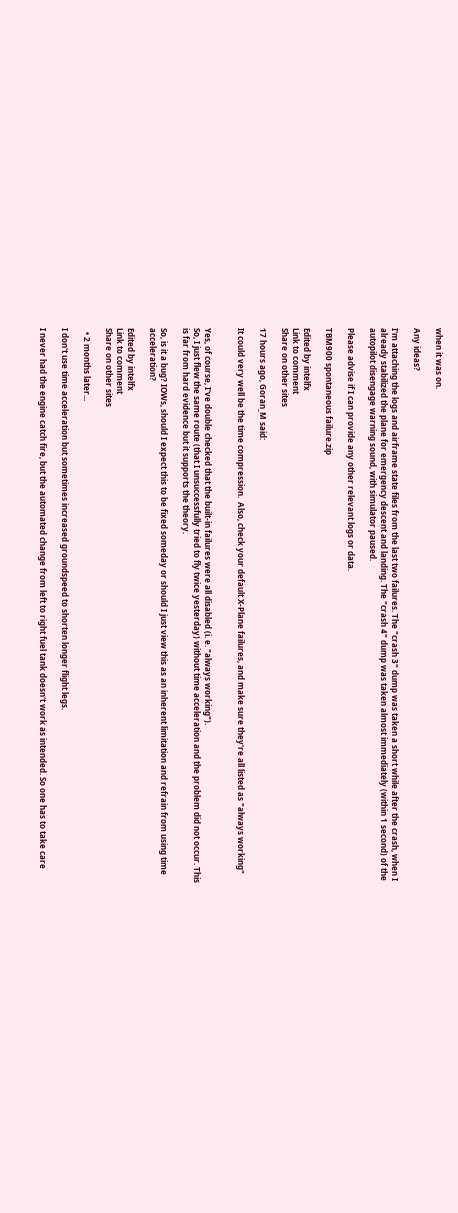when it was on.

Any ideas?

I'm attaching the logs and airframe state files from the last two failures. The "crash 3" dump was taken a short while after the crash, when I already stabilized the plane for emergency descent and landing. The "crash 4" dump was taken almost immediately (within 1 second) of the autopilot disengage warning sound, with simulator paused.

Please advise if I can provide any other relevant logs or data.

TBM900 spontaneous failure.zip

Edited by intelfx
Link to comment
Share on other sites

17 hours ago, Goran_M said:

It could very well be the time compression.  Also, check your default X-Plane failures, and make sure they're all listed as "always working"


Yes, of course, I've double checked that the built-in failures were all disabled (i. e. "always working").
So, I just flew the same route (that I unsuccessfully tried to fly twice yesterday) without time acceleration and the problem did not occur. This is far from hard evidence but it supports the theory.

So, is it a bug? IOWs, should I expect this to be fixed someday or should I just view this as an inherent limitation and refrain from using time acceleration?

Edited by intelfx
Link to comment
Share on other sites

  • 2 months later...

I don't use time acceleration but sometimes increased groundspeed to shorten longer flight legs.

I never had the engine catch fire, but the automated change from left to right fuel tank doesn't work as intended. So one has to take care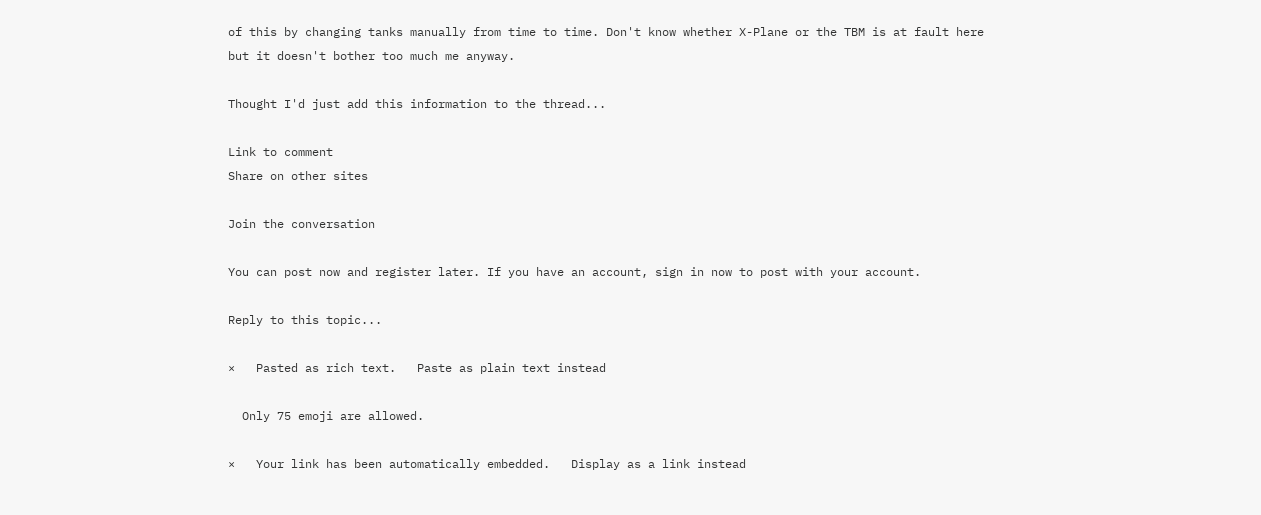of this by changing tanks manually from time to time. Don't know whether X-Plane or the TBM is at fault here but it doesn't bother too much me anyway.

Thought I'd just add this information to the thread...

Link to comment
Share on other sites

Join the conversation

You can post now and register later. If you have an account, sign in now to post with your account.

Reply to this topic...

×   Pasted as rich text.   Paste as plain text instead

  Only 75 emoji are allowed.

×   Your link has been automatically embedded.   Display as a link instead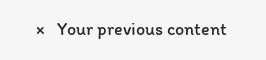×   Your previous content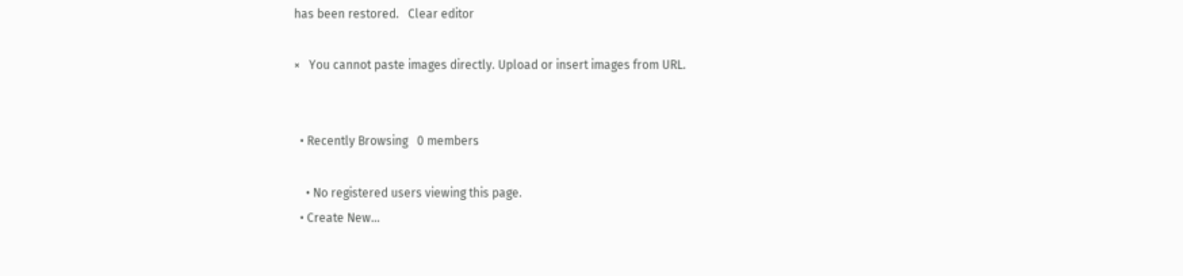has been restored.   Clear editor

×   You cannot paste images directly. Upload or insert images from URL.


  • Recently Browsing   0 members

    • No registered users viewing this page.
  • Create New...